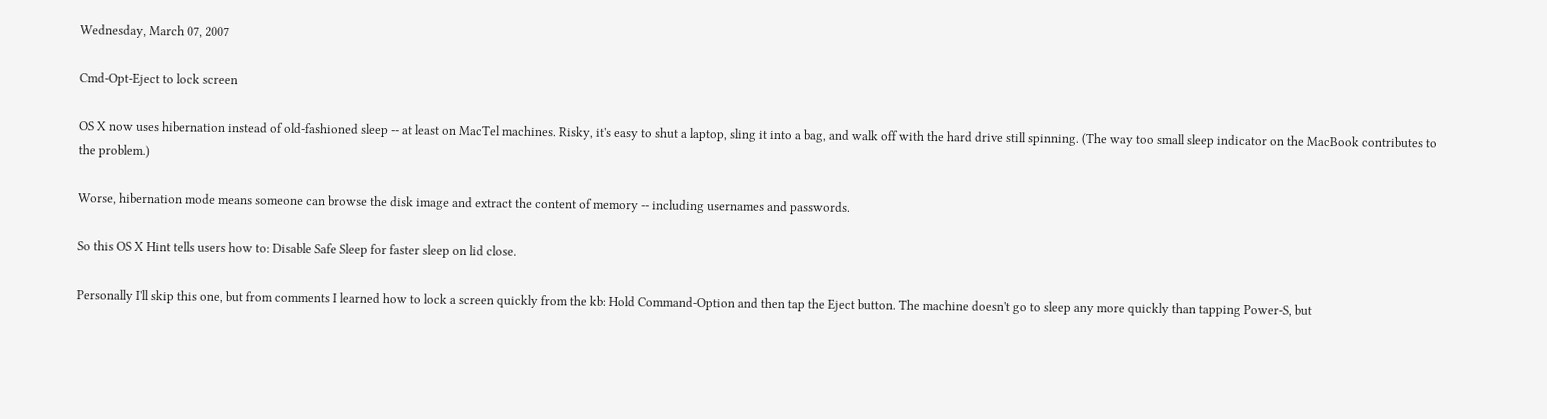Wednesday, March 07, 2007

Cmd-Opt-Eject to lock screen

OS X now uses hibernation instead of old-fashioned sleep -- at least on MacTel machines. Risky, it's easy to shut a laptop, sling it into a bag, and walk off with the hard drive still spinning. (The way too small sleep indicator on the MacBook contributes to the problem.)

Worse, hibernation mode means someone can browse the disk image and extract the content of memory -- including usernames and passwords.

So this OS X Hint tells users how to: Disable Safe Sleep for faster sleep on lid close.

Personally I'll skip this one, but from comments I learned how to lock a screen quickly from the kb: Hold Command-Option and then tap the Eject button. The machine doesn't go to sleep any more quickly than tapping Power-S, but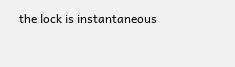the lock is instantaneous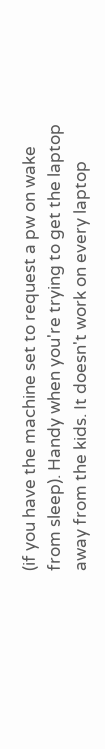(if you have the machine set to request a pw on wake from sleep). Handy when you're trying to get the laptop away from the kids. It doesn't work on every laptop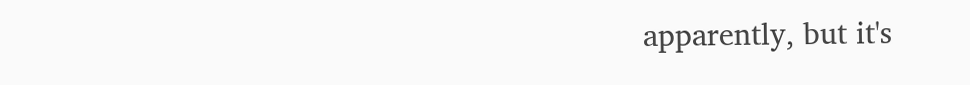apparently, but it's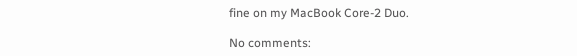fine on my MacBook Core-2 Duo.

No comments: